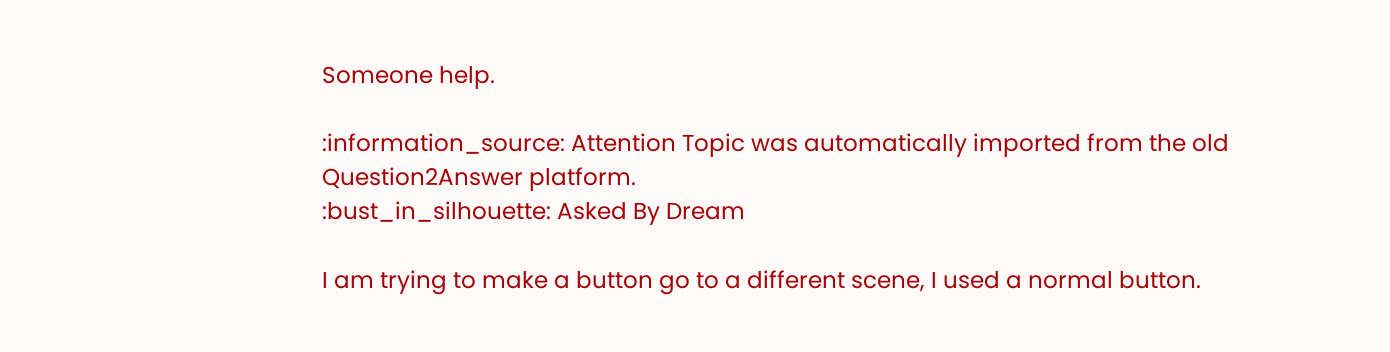Someone help.

:information_source: Attention Topic was automatically imported from the old Question2Answer platform.
:bust_in_silhouette: Asked By Dream

I am trying to make a button go to a different scene, I used a normal button.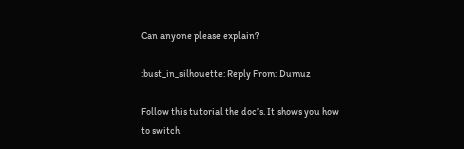Can anyone please explain?

:bust_in_silhouette: Reply From: Dumuz

Follow this tutorial the doc’s. It shows you how to switch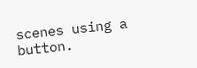scenes using a button.